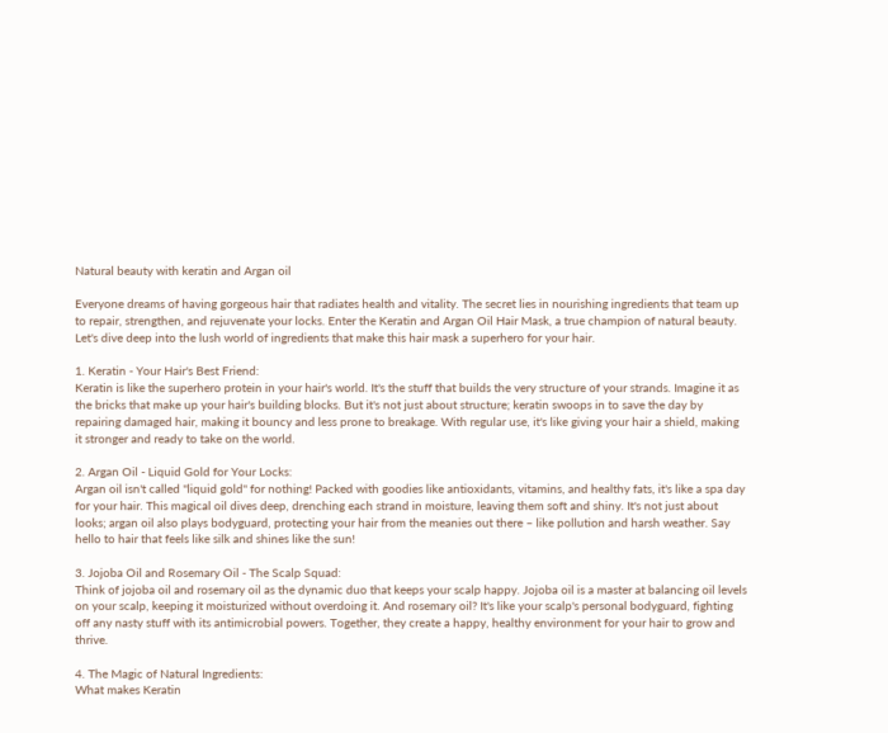Natural beauty with keratin and Argan oil

Everyone dreams of having gorgeous hair that radiates health and vitality. The secret lies in nourishing ingredients that team up to repair, strengthen, and rejuvenate your locks. Enter the Keratin and Argan Oil Hair Mask, a true champion of natural beauty. Let's dive deep into the lush world of ingredients that make this hair mask a superhero for your hair.

1. Keratin - Your Hair's Best Friend:
Keratin is like the superhero protein in your hair's world. It's the stuff that builds the very structure of your strands. Imagine it as the bricks that make up your hair's building blocks. But it's not just about structure; keratin swoops in to save the day by repairing damaged hair, making it bouncy and less prone to breakage. With regular use, it's like giving your hair a shield, making it stronger and ready to take on the world.

2. Argan Oil - Liquid Gold for Your Locks:
Argan oil isn't called "liquid gold" for nothing! Packed with goodies like antioxidants, vitamins, and healthy fats, it's like a spa day for your hair. This magical oil dives deep, drenching each strand in moisture, leaving them soft and shiny. It's not just about looks; argan oil also plays bodyguard, protecting your hair from the meanies out there – like pollution and harsh weather. Say hello to hair that feels like silk and shines like the sun!

3. Jojoba Oil and Rosemary Oil - The Scalp Squad:
Think of jojoba oil and rosemary oil as the dynamic duo that keeps your scalp happy. Jojoba oil is a master at balancing oil levels on your scalp, keeping it moisturized without overdoing it. And rosemary oil? It's like your scalp's personal bodyguard, fighting off any nasty stuff with its antimicrobial powers. Together, they create a happy, healthy environment for your hair to grow and thrive.

4. The Magic of Natural Ingredients:
What makes Keratin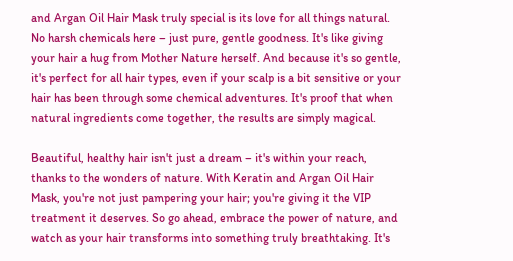and Argan Oil Hair Mask truly special is its love for all things natural. No harsh chemicals here – just pure, gentle goodness. It's like giving your hair a hug from Mother Nature herself. And because it's so gentle, it's perfect for all hair types, even if your scalp is a bit sensitive or your hair has been through some chemical adventures. It's proof that when natural ingredients come together, the results are simply magical.

Beautiful, healthy hair isn't just a dream – it's within your reach, thanks to the wonders of nature. With Keratin and Argan Oil Hair Mask, you're not just pampering your hair; you're giving it the VIP treatment it deserves. So go ahead, embrace the power of nature, and watch as your hair transforms into something truly breathtaking. It's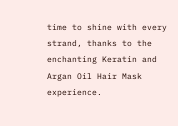time to shine with every strand, thanks to the enchanting Keratin and Argan Oil Hair Mask experience.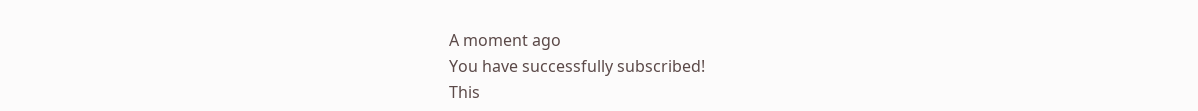A moment ago
You have successfully subscribed!
This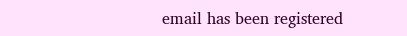email has been registered